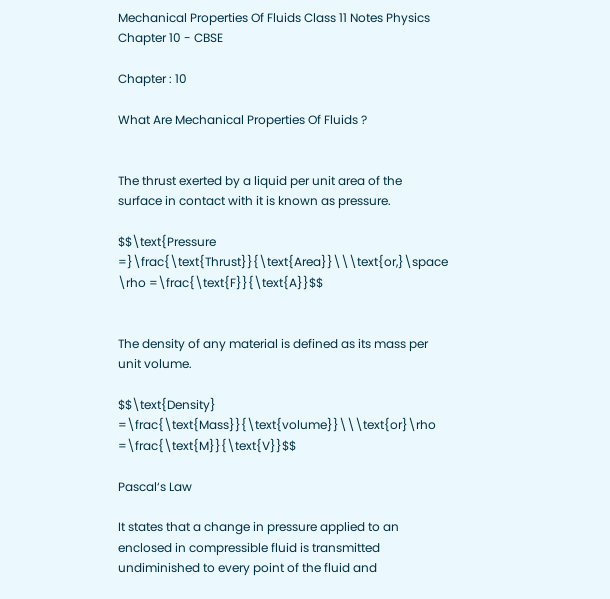Mechanical Properties Of Fluids Class 11 Notes Physics Chapter 10 - CBSE

Chapter : 10

What Are Mechanical Properties Of Fluids ?


The thrust exerted by a liquid per unit area of the surface in contact with it is known as pressure.

$$\text{Pressure =}\frac{\text{Thrust}}{\text{Area}}\\\text{or,}\space \rho =\frac{\text{F}}{\text{A}}$$


The density of any material is defined as its mass per unit volume.

$$\text{Density} =\frac{\text{Mass}}{\text{volume}}\\\text{or}\rho =\frac{\text{M}}{\text{V}}$$

Pascal‘s Law

It states that a change in pressure applied to an enclosed in compressible fluid is transmitted undiminished to every point of the fluid and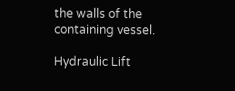the walls of the containing vessel.

Hydraulic Lift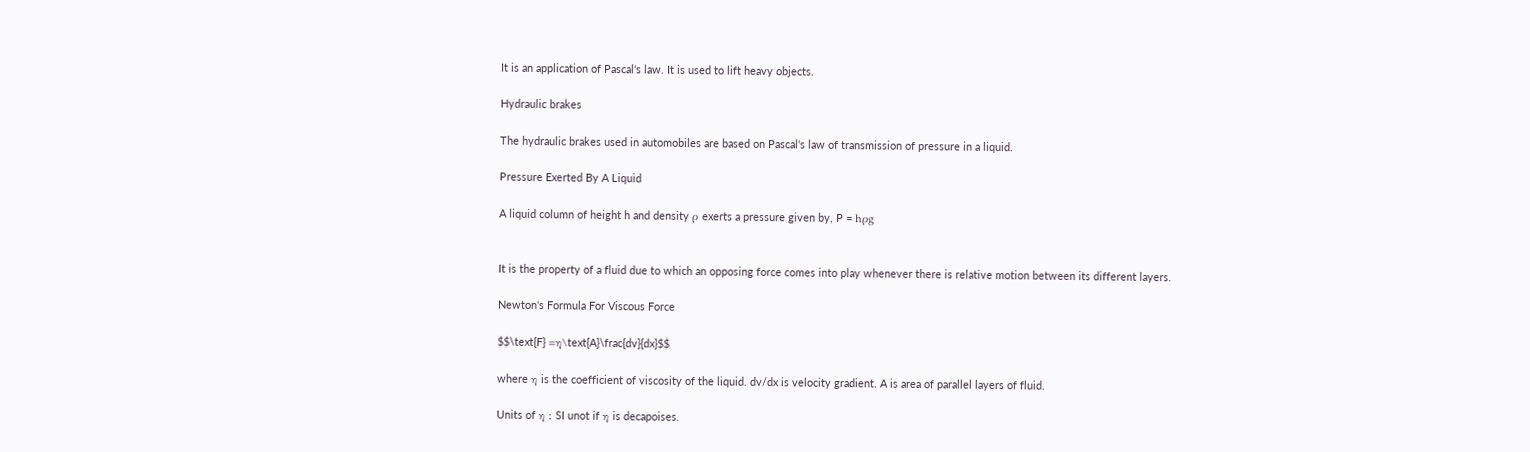It is an application of Pascal‘s law. It is used to lift heavy objects.

Hydraulic brakes

The hydraulic brakes used in automobiles are based on Pascal‘s law of transmission of pressure in a liquid.

Pressure Exerted By A Liquid

A liquid column of height h and density ρ exerts a pressure given by, P = hρg


It is the property of a fluid due to which an opposing force comes into play whenever there is relative motion between its different layers.

Newton‘s Formula For Viscous Force

$$\text{F} =η\text{A}\frac{dv}{dx}$$

where η is the coefficient of viscosity of the liquid. dv/dx is velocity gradient. A is area of parallel layers of fluid.

Units of η : SI unot if η is decapoises.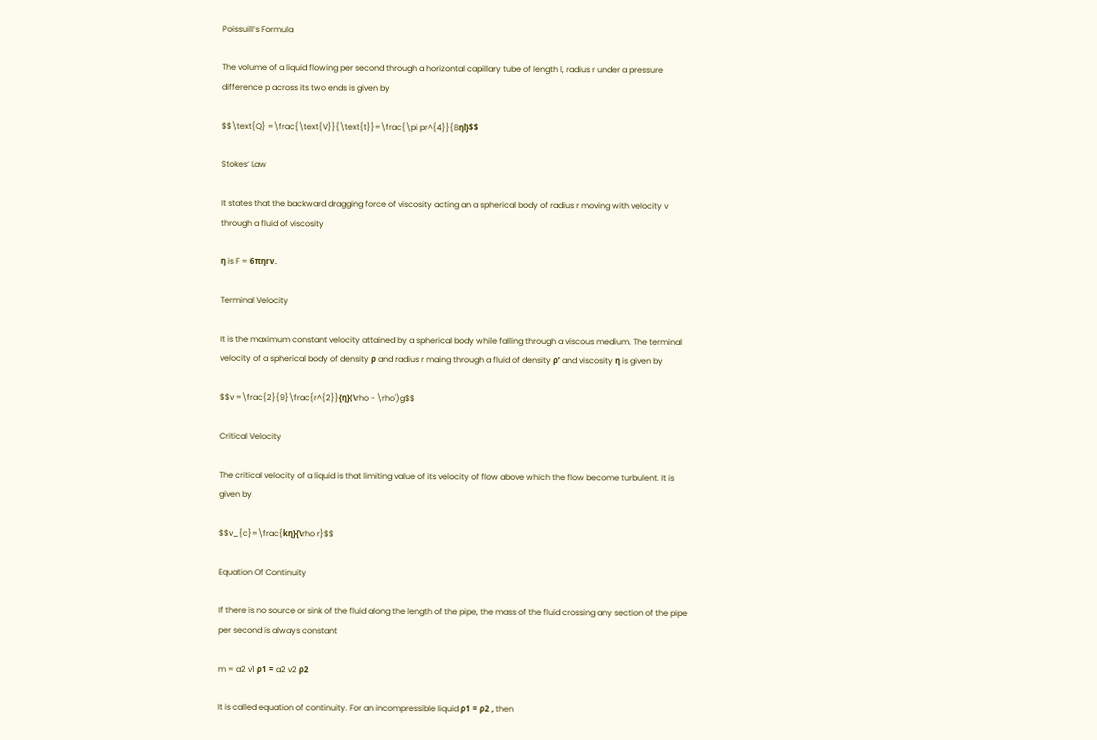Poissuill‘s Formula

The volume of a liquid flowing per second through a horizontal capillary tube of length l, radius r under a pressure difference p across its two ends is given by

$$\text{Q} =\frac{\text{V}}{\text{t}}=\frac{\pi pr^{4}}{8ηl}$$

Stokes‘ Law

It states that the backward dragging force of viscosity acting an a spherical body of radius r moving with velocity v through a fluid of viscosity

η is F = 6πηrv.

Terminal Velocity

It is the maximum constant velocity attained by a spherical body while falling through a viscous medium. The terminal velocity of a spherical body of density ρ and radius r maing through a fluid of density ρ’ and viscosity η is given by

$$v =\frac{2}{9}\frac{r^{2}}{η}(\rho - \rho')g$$

Critical Velocity

The critical velocity of a liquid is that limiting value of its velocity of flow above which the flow become turbulent. It is given by

$$v_{c}=\frac{kη}{\rho r}$$

Equation Of Continuity

If there is no source or sink of the fluid along the length of the pipe, the mass of the fluid crossing any section of the pipe per second is always constant

m = a2 v1 ρ1 = a2 v2 ρ2

It is called equation of continuity. For an incompressible liquid ρ1 = ρ2 , then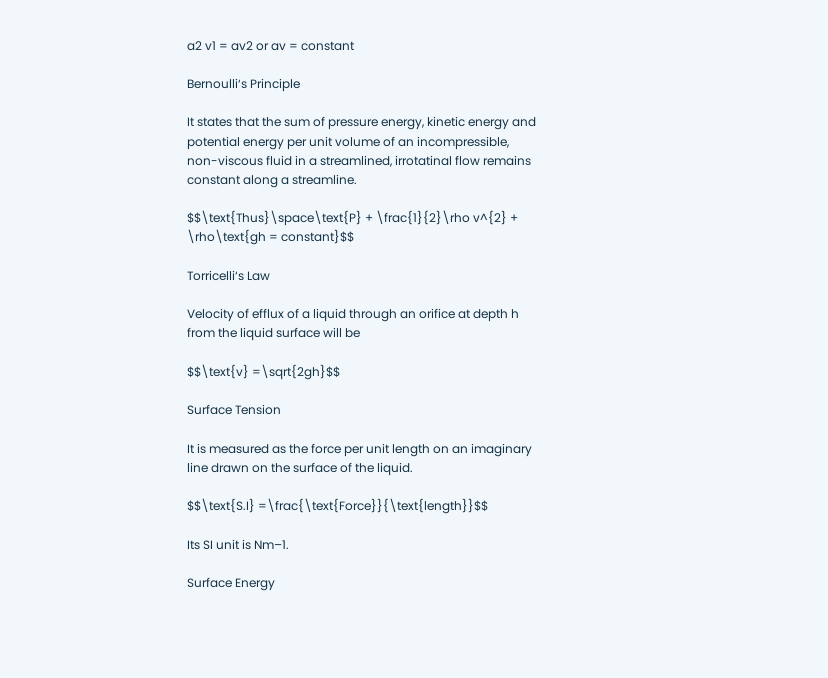a2 v1 = av2 or av = constant

Bernoulli‘s Principle

It states that the sum of pressure energy, kinetic energy and potential energy per unit volume of an incompressible, non-viscous fluid in a streamlined, irrotatinal flow remains constant along a streamline.

$$\text{Thus}\space\text{P} + \frac{1}{2}\rho v^{2} + \rho\text{gh = constant}$$

Torricelli‘s Law

Velocity of efflux of a liquid through an orifice at depth h from the liquid surface will be

$$\text{v} =\sqrt{2gh}$$

Surface Tension

It is measured as the force per unit length on an imaginary line drawn on the surface of the liquid.

$$\text{S.I} =\frac{\text{Force}}{\text{length}}$$

Its SI unit is Nm–1.

Surface Energy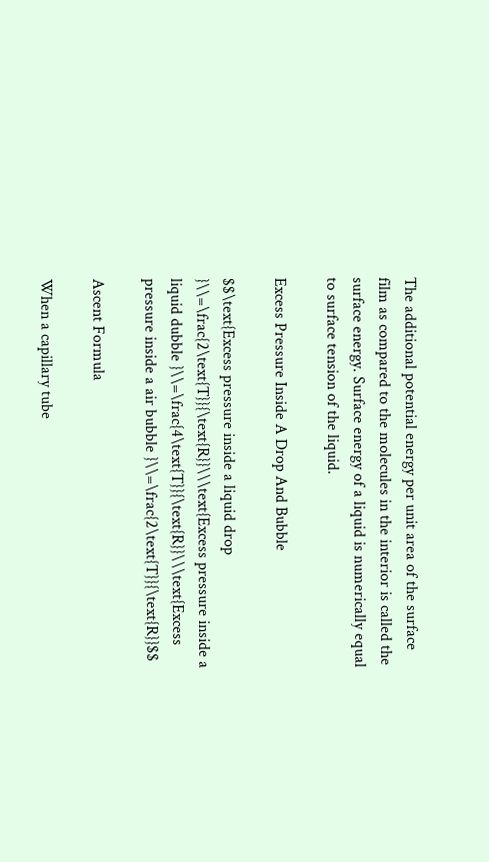The additional potential energy per unit area of the surface film as compared to the molecules in the interior is called the surface energy. Surface energy of a liquid is numerically equal to surface tension of the liquid.

Excess Pressure Inside A Drop And Bubble

$$\text{Excess pressure inside a liquid drop }\\=\frac{2\text{T}}{\text{R}}\\\text{Excess pressure inside a liquid dubble }\\=\frac{4\text{T}}{\text{R}}\\\text{Excess pressure inside a air bubble }\\=\frac{2\text{T}}{\text{R}}$$

Ascent Formula

When a capillary tube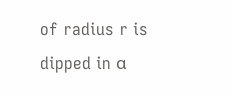of radius r is dipped in α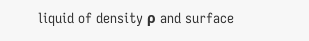liquid of density ρ and surface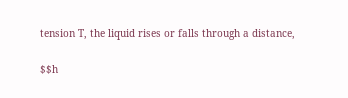tension T, the liquid rises or falls through a distance,

$$h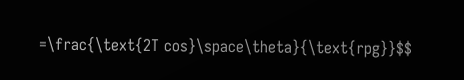=\frac{\text{2T cos}\space\theta}{\text{rpg}}$$